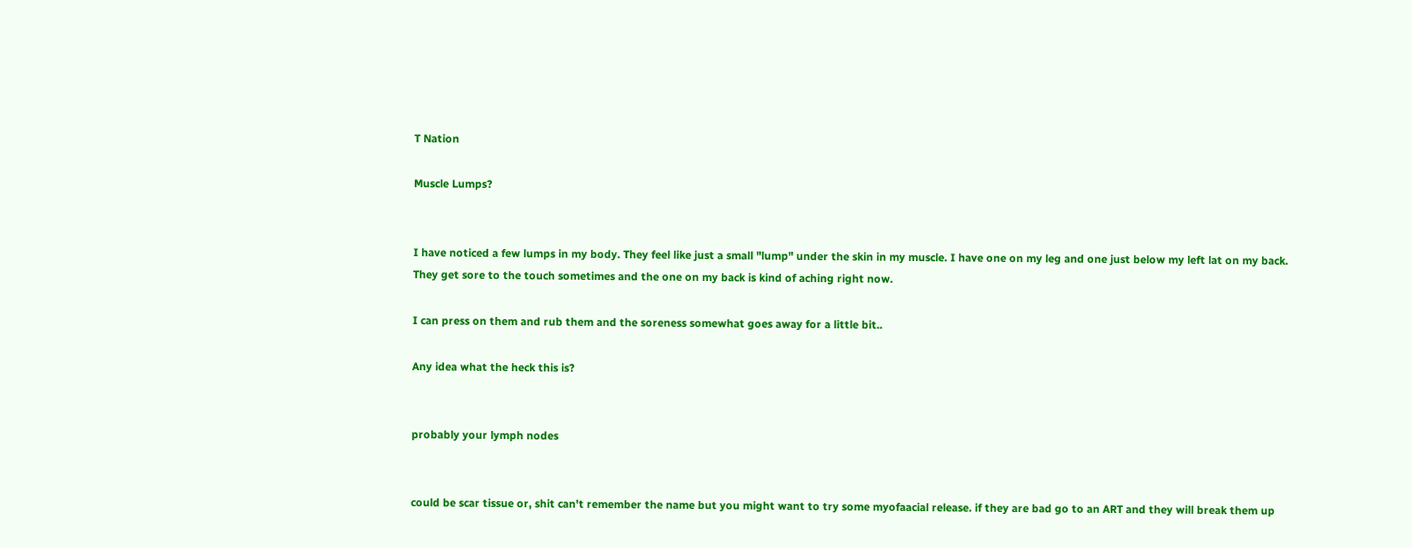T Nation

Muscle Lumps?


I have noticed a few lumps in my body. They feel like just a small "lump" under the skin in my muscle. I have one on my leg and one just below my left lat on my back. They get sore to the touch sometimes and the one on my back is kind of aching right now.

I can press on them and rub them and the soreness somewhat goes away for a little bit..

Any idea what the heck this is?


probably your lymph nodes


could be scar tissue or, shit can't remember the name but you might want to try some myofaacial release. if they are bad go to an ART and they will break them up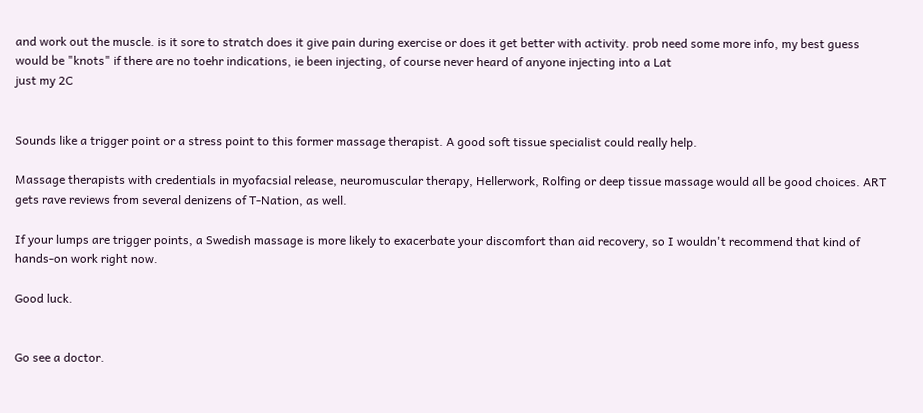and work out the muscle. is it sore to stratch does it give pain during exercise or does it get better with activity. prob need some more info, my best guess would be "knots" if there are no toehr indications, ie been injecting, of course never heard of anyone injecting into a Lat
just my 2C


Sounds like a trigger point or a stress point to this former massage therapist. A good soft tissue specialist could really help.

Massage therapists with credentials in myofacsial release, neuromuscular therapy, Hellerwork, Rolfing or deep tissue massage would all be good choices. ART gets rave reviews from several denizens of T-Nation, as well.

If your lumps are trigger points, a Swedish massage is more likely to exacerbate your discomfort than aid recovery, so I wouldn't recommend that kind of hands-on work right now.

Good luck.


Go see a doctor.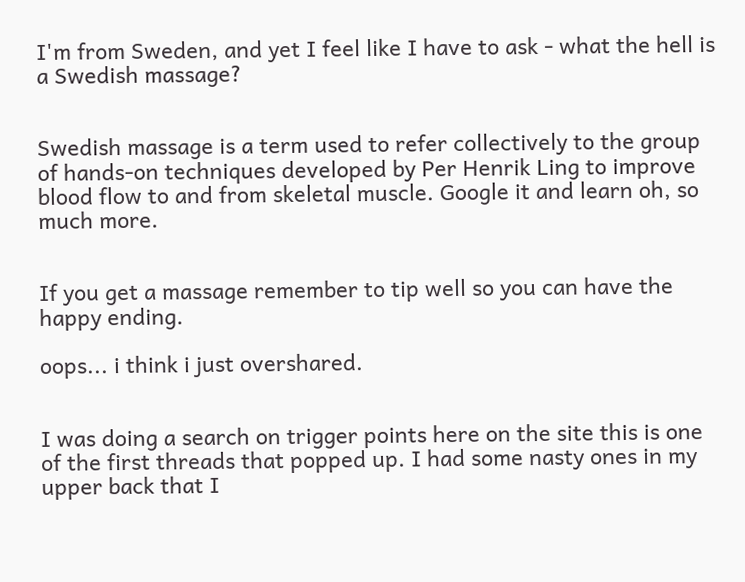I'm from Sweden, and yet I feel like I have to ask - what the hell is a Swedish massage?


Swedish massage is a term used to refer collectively to the group of hands-on techniques developed by Per Henrik Ling to improve blood flow to and from skeletal muscle. Google it and learn oh, so much more.


If you get a massage remember to tip well so you can have the happy ending.

oops... i think i just overshared.


I was doing a search on trigger points here on the site this is one of the first threads that popped up. I had some nasty ones in my upper back that I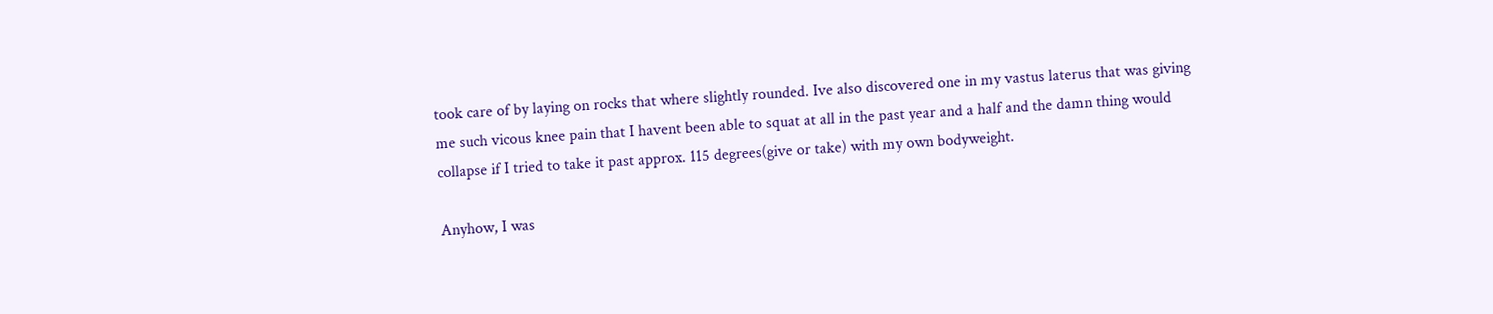took care of by laying on rocks that where slightly rounded. Ive also discovered one in my vastus laterus that was giving me such vicous knee pain that I havent been able to squat at all in the past year and a half and the damn thing would collapse if I tried to take it past approx. 115 degrees(give or take) with my own bodyweight.

Anyhow, I was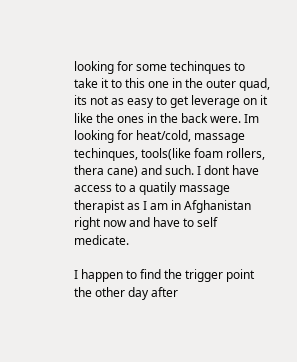looking for some techinques to take it to this one in the outer quad, its not as easy to get leverage on it like the ones in the back were. Im looking for heat/cold, massage techinques, tools(like foam rollers, thera cane) and such. I dont have access to a quatily massage therapist as I am in Afghanistan right now and have to self medicate.

I happen to find the trigger point the other day after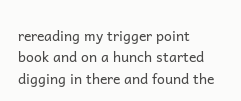rereading my trigger point book and on a hunch started digging in there and found the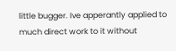little bugger. Ive apperantly applied to much direct work to it without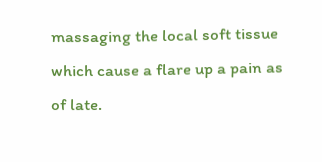massaging the local soft tissue which cause a flare up a pain as of late.